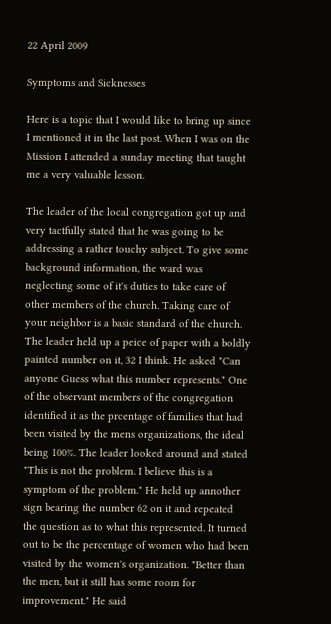22 April 2009

Symptoms and Sicknesses

Here is a topic that I would like to bring up since I mentioned it in the last post. When I was on the Mission I attended a sunday meeting that taught me a very valuable lesson.

The leader of the local congregation got up and very tactfully stated that he was going to be addressing a rather touchy subject. To give some background information, the ward was neglecting some of it's duties to take care of other members of the church. Taking care of your neighbor is a basic standard of the church. The leader held up a peice of paper with a boldly painted number on it, 32 I think. He asked "Can anyone Guess what this number represents." One of the observant members of the congregation identified it as the prcentage of families that had been visited by the mens organizations, the ideal being 100%. The leader looked around and stated "This is not the problem. I believe this is a symptom of the problem." He held up annother sign bearing the number 62 on it and repeated the question as to what this represented. It turned out to be the percentage of women who had been visited by the women's organization. "Better than the men, but it still has some room for improvement." He said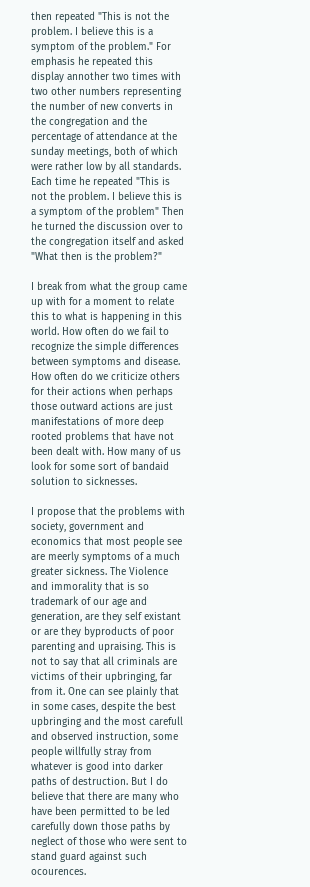then repeated "This is not the problem. I believe this is a symptom of the problem." For emphasis he repeated this display annother two times with two other numbers representing the number of new converts in the congregation and the percentage of attendance at the sunday meetings, both of which were rather low by all standards. Each time he repeated "This is not the problem. I believe this is a symptom of the problem" Then he turned the discussion over to the congregation itself and asked "What then is the problem?"

I break from what the group came up with for a moment to relate this to what is happening in this world. How often do we fail to recognize the simple differences between symptoms and disease. How often do we criticize others for their actions when perhaps those outward actions are just manifestations of more deep rooted problems that have not been dealt with. How many of us look for some sort of bandaid solution to sicknesses.

I propose that the problems with society, government and economics that most people see are meerly symptoms of a much greater sickness. The Violence and immorality that is so trademark of our age and generation, are they self existant or are they byproducts of poor parenting and upraising. This is not to say that all criminals are victims of their upbringing, far from it. One can see plainly that in some cases, despite the best upbringing and the most carefull and observed instruction, some people willfully stray from whatever is good into darker paths of destruction. But I do believe that there are many who have been permitted to be led carefully down those paths by neglect of those who were sent to stand guard against such ocourences.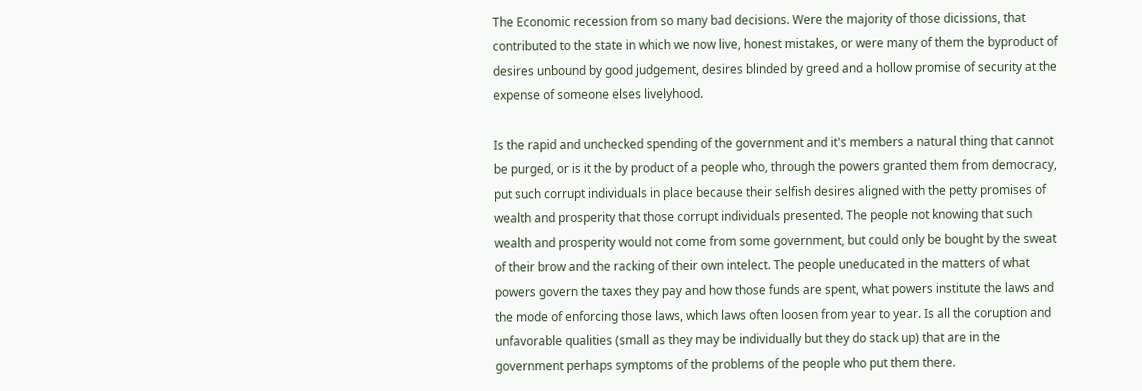The Economic recession from so many bad decisions. Were the majority of those dicissions, that contributed to the state in which we now live, honest mistakes, or were many of them the byproduct of desires unbound by good judgement, desires blinded by greed and a hollow promise of security at the expense of someone elses livelyhood.

Is the rapid and unchecked spending of the government and it's members a natural thing that cannot be purged, or is it the by product of a people who, through the powers granted them from democracy, put such corrupt individuals in place because their selfish desires aligned with the petty promises of wealth and prosperity that those corrupt individuals presented. The people not knowing that such wealth and prosperity would not come from some government, but could only be bought by the sweat of their brow and the racking of their own intelect. The people uneducated in the matters of what powers govern the taxes they pay and how those funds are spent, what powers institute the laws and the mode of enforcing those laws, which laws often loosen from year to year. Is all the coruption and unfavorable qualities (small as they may be individually but they do stack up) that are in the government perhaps symptoms of the problems of the people who put them there.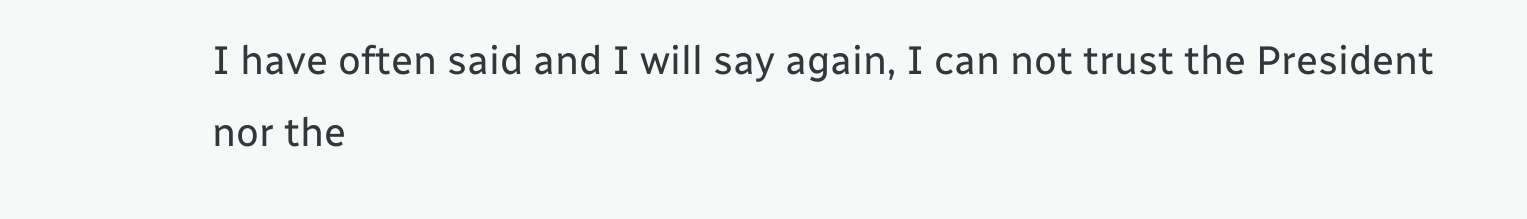I have often said and I will say again, I can not trust the President nor the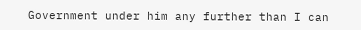Government under him any further than I can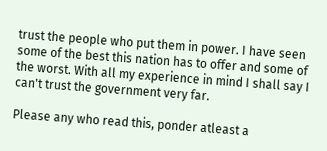trust the people who put them in power. I have seen some of the best this nation has to offer and some of the worst. With all my experience in mind I shall say I can't trust the government very far.

Please any who read this, ponder atleast a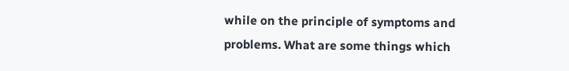while on the principle of symptoms and problems. What are some things which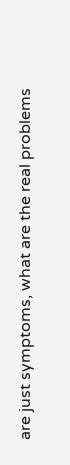are just symptoms, what are the real problems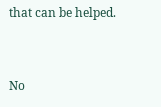that can be helped.


No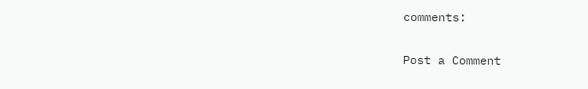comments:

Post a Comment